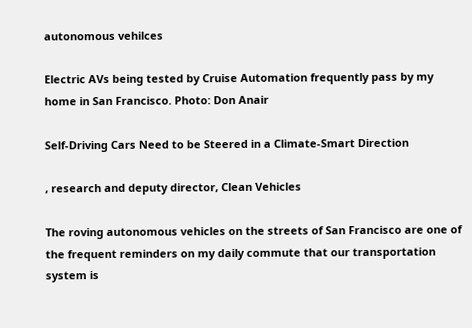autonomous vehilces

Electric AVs being tested by Cruise Automation frequently pass by my home in San Francisco. Photo: Don Anair

Self-Driving Cars Need to be Steered in a Climate-Smart Direction

, research and deputy director, Clean Vehicles

The roving autonomous vehicles on the streets of San Francisco are one of the frequent reminders on my daily commute that our transportation system is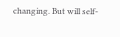changing. But will self-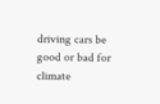driving cars be good or bad for climate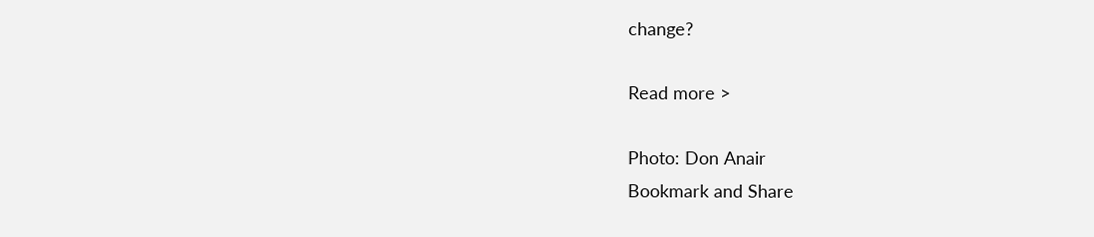change?

Read more >

Photo: Don Anair
Bookmark and Share